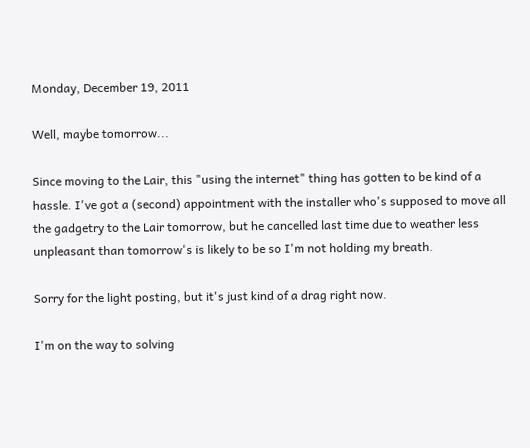Monday, December 19, 2011

Well, maybe tomorrow...

Since moving to the Lair, this "using the internet" thing has gotten to be kind of a hassle. I've got a (second) appointment with the installer who's supposed to move all the gadgetry to the Lair tomorrow, but he cancelled last time due to weather less unpleasant than tomorrow's is likely to be so I'm not holding my breath.

Sorry for the light posting, but it's just kind of a drag right now.

I'm on the way to solving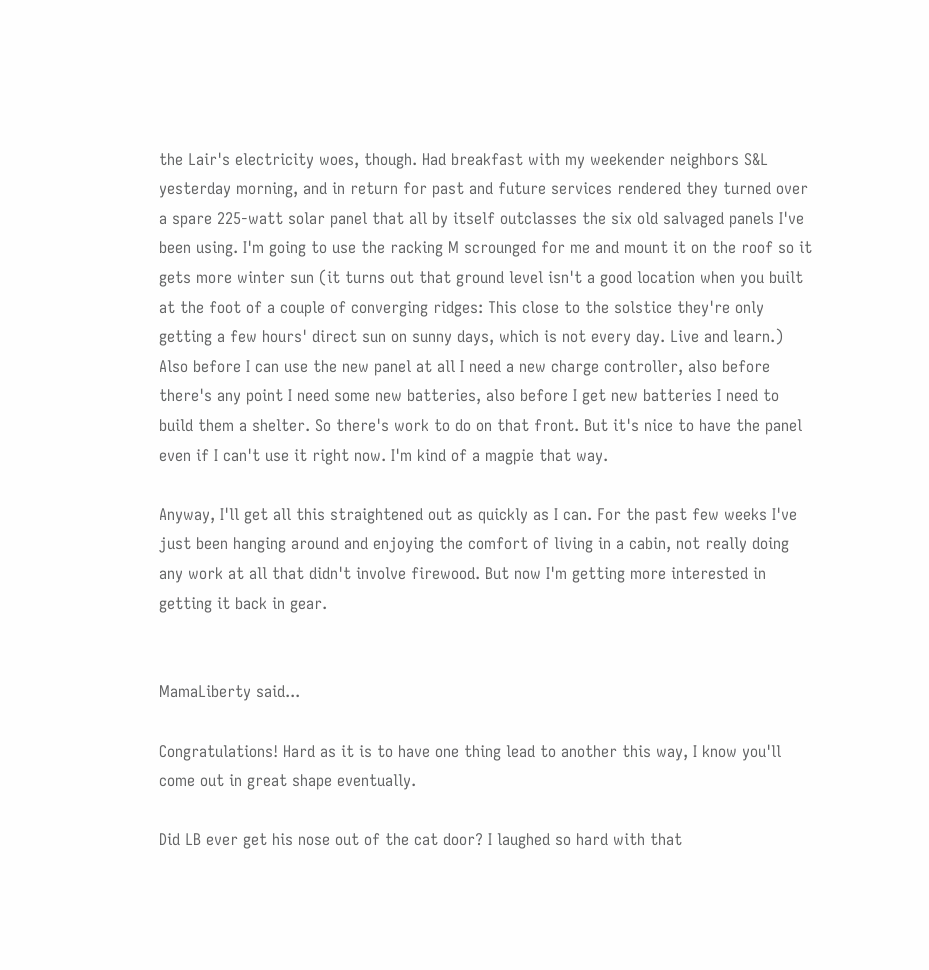the Lair's electricity woes, though. Had breakfast with my weekender neighbors S&L yesterday morning, and in return for past and future services rendered they turned over a spare 225-watt solar panel that all by itself outclasses the six old salvaged panels I've been using. I'm going to use the racking M scrounged for me and mount it on the roof so it gets more winter sun (it turns out that ground level isn't a good location when you built at the foot of a couple of converging ridges: This close to the solstice they're only getting a few hours' direct sun on sunny days, which is not every day. Live and learn.) Also before I can use the new panel at all I need a new charge controller, also before there's any point I need some new batteries, also before I get new batteries I need to build them a shelter. So there's work to do on that front. But it's nice to have the panel even if I can't use it right now. I'm kind of a magpie that way.

Anyway, I'll get all this straightened out as quickly as I can. For the past few weeks I've just been hanging around and enjoying the comfort of living in a cabin, not really doing any work at all that didn't involve firewood. But now I'm getting more interested in getting it back in gear.


MamaLiberty said...

Congratulations! Hard as it is to have one thing lead to another this way, I know you'll come out in great shape eventually.

Did LB ever get his nose out of the cat door? I laughed so hard with that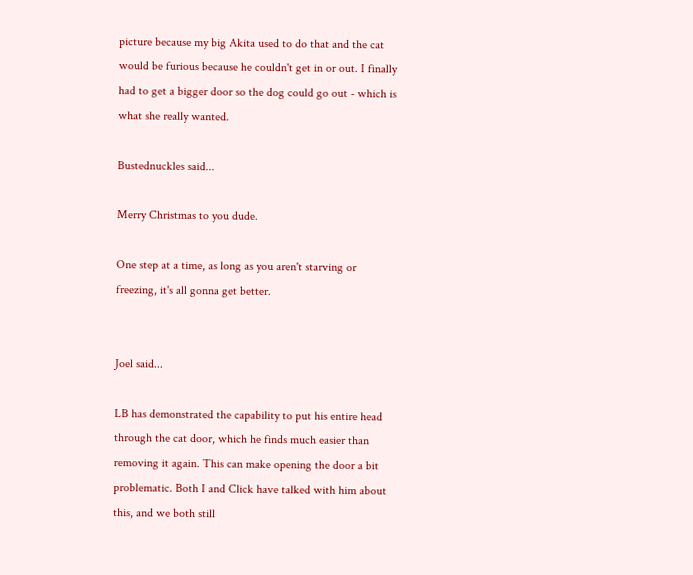picture because my big Akita used to do that and the cat would be furious because he couldn't get in or out. I finally had to get a bigger door so the dog could go out - which is what she really wanted.

Bustednuckles said...

Merry Christmas to you dude.

One step at a time, as long as you aren't starving or freezing, it's all gonna get better.


Joel said...

LB has demonstrated the capability to put his entire head through the cat door, which he finds much easier than removing it again. This can make opening the door a bit problematic. Both I and Click have talked with him about this, and we both still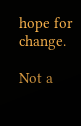hope for change.

Not a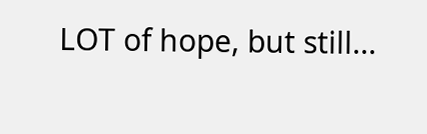LOT of hope, but still...